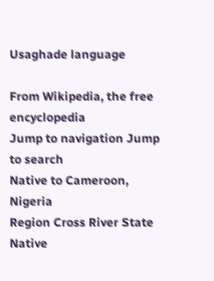Usaghade language

From Wikipedia, the free encyclopedia
Jump to navigation Jump to search
Native to Cameroon, Nigeria
Region Cross River State
Native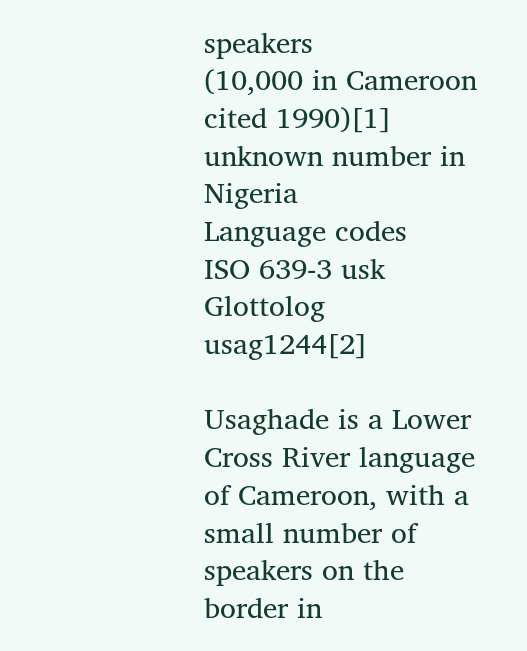speakers
(10,000 in Cameroon cited 1990)[1]
unknown number in Nigeria
Language codes
ISO 639-3 usk
Glottolog usag1244[2]

Usaghade is a Lower Cross River language of Cameroon, with a small number of speakers on the border in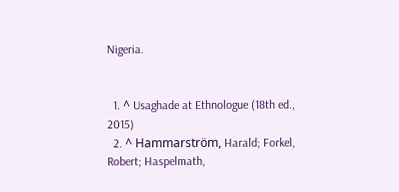Nigeria.


  1. ^ Usaghade at Ethnologue (18th ed., 2015)
  2. ^ Hammarström, Harald; Forkel, Robert; Haspelmath,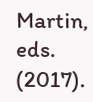Martin, eds. (2017).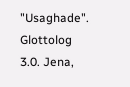"Usaghade". Glottolog 3.0. Jena,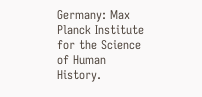Germany: Max Planck Institute for the Science of Human History.